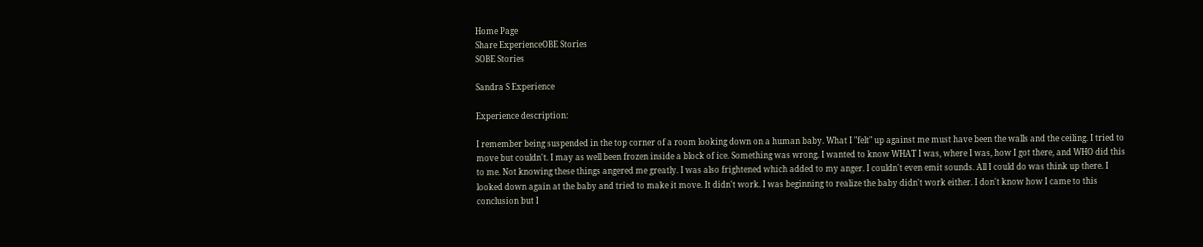Home Page
Share ExperienceOBE Stories
SOBE Stories

Sandra S Experience

Experience description:

I remember being suspended in the top corner of a room looking down on a human baby. What I "felt" up against me must have been the walls and the ceiling. I tried to move but couldn't. I may as well been frozen inside a block of ice. Something was wrong. I wanted to know WHAT I was, where I was, how I got there, and WHO did this to me. Not knowing these things angered me greatly. I was also frightened which added to my anger. I couldn't even emit sounds. All I could do was think up there. I looked down again at the baby and tried to make it move. It didn't work. I was beginning to realize the baby didn't work either. I don't know how I came to this conclusion but I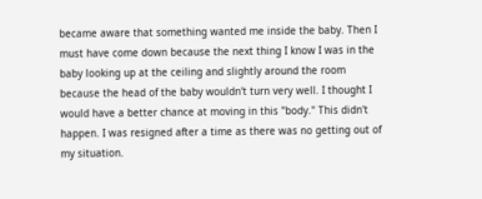became aware that something wanted me inside the baby. Then I must have come down because the next thing I know I was in the baby looking up at the ceiling and slightly around the room because the head of the baby wouldn't turn very well. I thought I would have a better chance at moving in this "body." This didn't happen. I was resigned after a time as there was no getting out of my situation.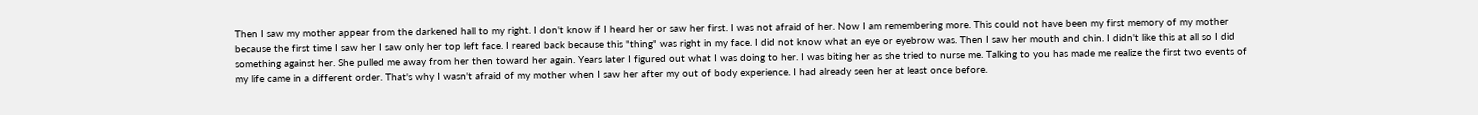Then I saw my mother appear from the darkened hall to my right. I don't know if I heard her or saw her first. I was not afraid of her. Now I am remembering more. This could not have been my first memory of my mother because the first time I saw her I saw only her top left face. I reared back because this "thing" was right in my face. I did not know what an eye or eyebrow was. Then I saw her mouth and chin. I didn't like this at all so I did something against her. She pulled me away from her then toward her again. Years later I figured out what I was doing to her. I was biting her as she tried to nurse me. Talking to you has made me realize the first two events of my life came in a different order. That's why I wasn't afraid of my mother when I saw her after my out of body experience. I had already seen her at least once before.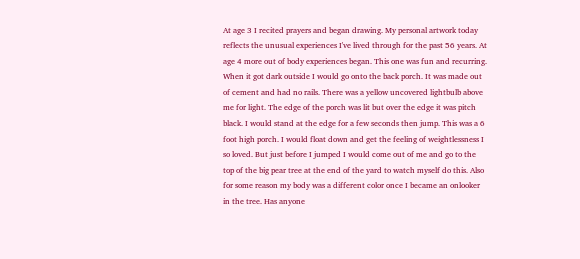At age 3 I recited prayers and began drawing. My personal artwork today reflects the unusual experiences I've lived through for the past 56 years. At age 4 more out of body experiences began. This one was fun and recurring. When it got dark outside I would go onto the back porch. It was made out of cement and had no rails. There was a yellow uncovered lightbulb above me for light. The edge of the porch was lit but over the edge it was pitch black. I would stand at the edge for a few seconds then jump. This was a 6 foot high porch. I would float down and get the feeling of weightlessness I so loved. But just before I jumped I would come out of me and go to the top of the big pear tree at the end of the yard to watch myself do this. Also for some reason my body was a different color once I became an onlooker in the tree. Has anyone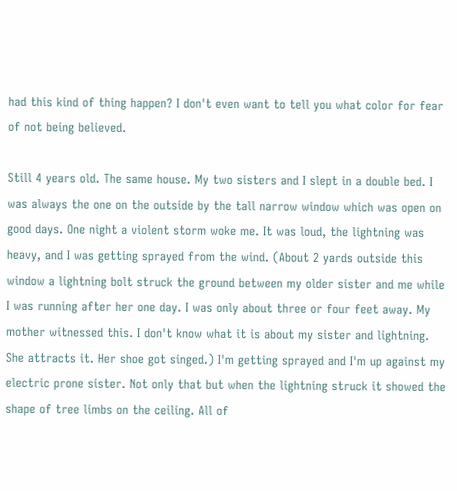had this kind of thing happen? I don't even want to tell you what color for fear of not being believed.

Still 4 years old. The same house. My two sisters and I slept in a double bed. I was always the one on the outside by the tall narrow window which was open on good days. One night a violent storm woke me. It was loud, the lightning was heavy, and I was getting sprayed from the wind. (About 2 yards outside this window a lightning bolt struck the ground between my older sister and me while I was running after her one day. I was only about three or four feet away. My mother witnessed this. I don't know what it is about my sister and lightning. She attracts it. Her shoe got singed.) I'm getting sprayed and I'm up against my electric prone sister. Not only that but when the lightning struck it showed the shape of tree limbs on the ceiling. All of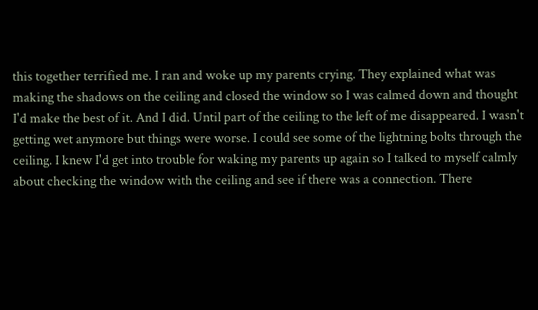this together terrified me. I ran and woke up my parents crying. They explained what was making the shadows on the ceiling and closed the window so I was calmed down and thought I'd make the best of it. And I did. Until part of the ceiling to the left of me disappeared. I wasn't getting wet anymore but things were worse. I could see some of the lightning bolts through the ceiling. I knew I'd get into trouble for waking my parents up again so I talked to myself calmly about checking the window with the ceiling and see if there was a connection. There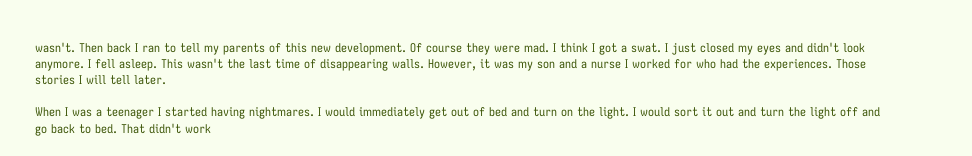wasn't. Then back I ran to tell my parents of this new development. Of course they were mad. I think I got a swat. I just closed my eyes and didn't look anymore. I fell asleep. This wasn't the last time of disappearing walls. However, it was my son and a nurse I worked for who had the experiences. Those stories I will tell later.

When I was a teenager I started having nightmares. I would immediately get out of bed and turn on the light. I would sort it out and turn the light off and go back to bed. That didn't work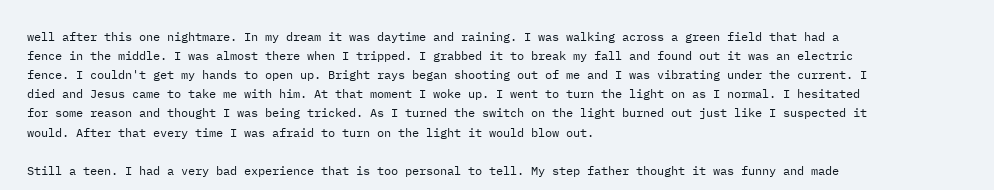well after this one nightmare. In my dream it was daytime and raining. I was walking across a green field that had a fence in the middle. I was almost there when I tripped. I grabbed it to break my fall and found out it was an electric fence. I couldn't get my hands to open up. Bright rays began shooting out of me and I was vibrating under the current. I died and Jesus came to take me with him. At that moment I woke up. I went to turn the light on as I normal. I hesitated for some reason and thought I was being tricked. As I turned the switch on the light burned out just like I suspected it would. After that every time I was afraid to turn on the light it would blow out.

Still a teen. I had a very bad experience that is too personal to tell. My step father thought it was funny and made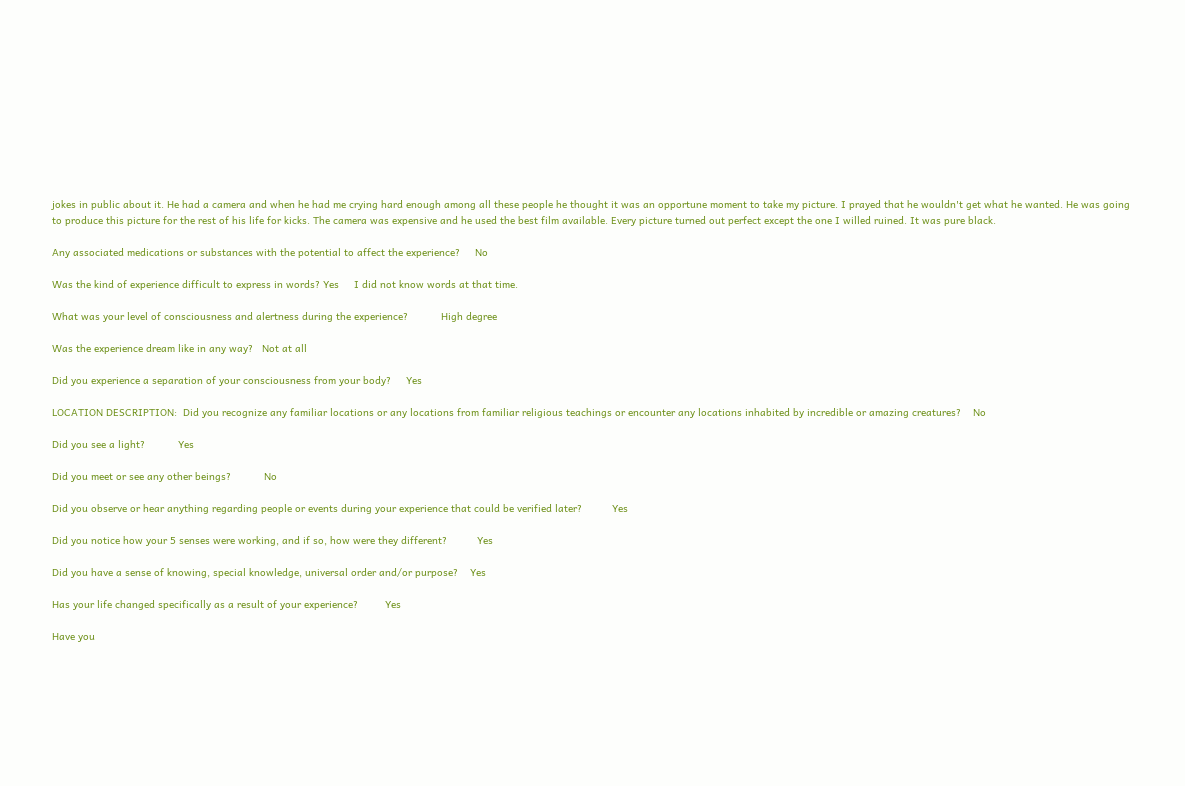jokes in public about it. He had a camera and when he had me crying hard enough among all these people he thought it was an opportune moment to take my picture. I prayed that he wouldn't get what he wanted. He was going to produce this picture for the rest of his life for kicks. The camera was expensive and he used the best film available. Every picture turned out perfect except the one I willed ruined. It was pure black.

Any associated medications or substances with the potential to affect the experience?     No

Was the kind of experience difficult to express in words? Yes     I did not know words at that time.

What was your level of consciousness and alertness during the experience?           High degree

Was the experience dream like in any way?   Not at all

Did you experience a separation of your consciousness from your body?     Yes

LOCATION DESCRIPTION:  Did you recognize any familiar locations or any locations from familiar religious teachings or encounter any locations inhabited by incredible or amazing creatures?    No

Did you see a light?           Yes

Did you meet or see any other beings?           No

Did you observe or hear anything regarding people or events during your experience that could be verified later?          Yes

Did you notice how your 5 senses were working, and if so, how were they different?          Yes

Did you have a sense of knowing, special knowledge, universal order and/or purpose?    Yes

Has your life changed specifically as a result of your experience?         Yes

Have you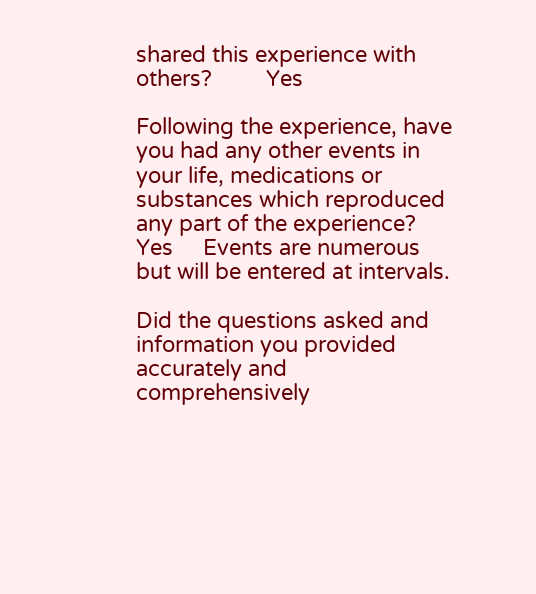shared this experience with others?         Yes

Following the experience, have you had any other events in your life, medications or substances which reproduced any part of the experience? Yes     Events are numerous but will be entered at intervals.

Did the questions asked and information you provided accurately and comprehensively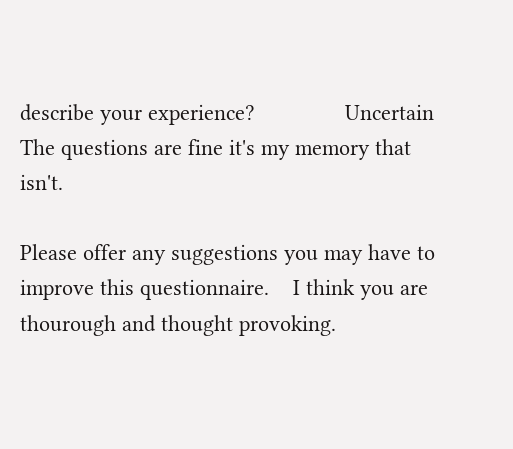describe your experience?               Uncertain      The questions are fine it's my memory that isn't.

Please offer any suggestions you may have to improve this questionnaire.    I think you are thourough and thought provoking.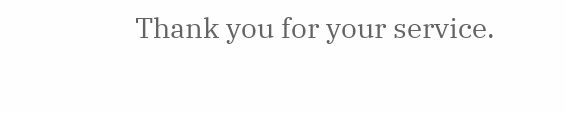Thank you for your service.